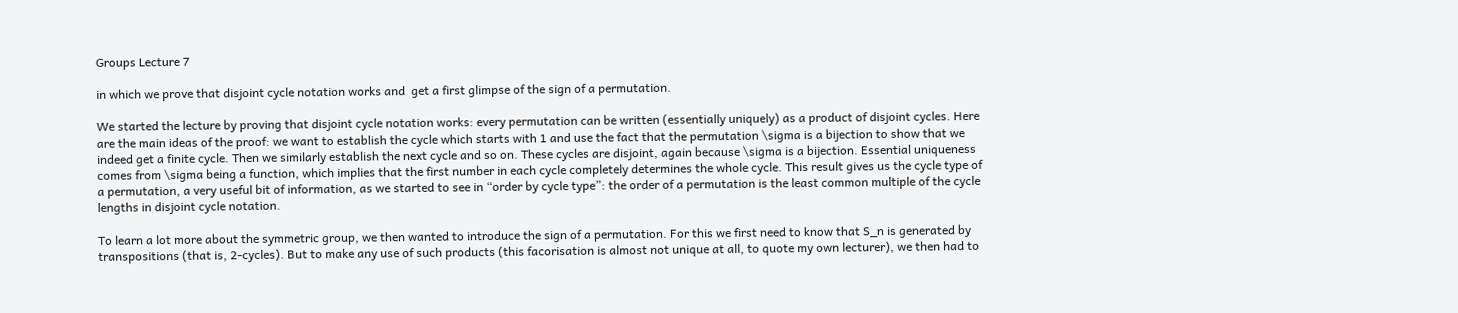Groups Lecture 7

in which we prove that disjoint cycle notation works and  get a first glimpse of the sign of a permutation.

We started the lecture by proving that disjoint cycle notation works: every permutation can be written (essentially uniquely) as a product of disjoint cycles. Here are the main ideas of the proof: we want to establish the cycle which starts with 1 and use the fact that the permutation \sigma is a bijection to show that we indeed get a finite cycle. Then we similarly establish the next cycle and so on. These cycles are disjoint, again because \sigma is a bijection. Essential uniqueness comes from \sigma being a function, which implies that the first number in each cycle completely determines the whole cycle. This result gives us the cycle type of a permutation, a very useful bit of information, as we started to see in “order by cycle type”: the order of a permutation is the least common multiple of the cycle lengths in disjoint cycle notation.

To learn a lot more about the symmetric group, we then wanted to introduce the sign of a permutation. For this we first need to know that S_n is generated by transpositions (that is, 2-cycles). But to make any use of such products (this facorisation is almost not unique at all, to quote my own lecturer), we then had to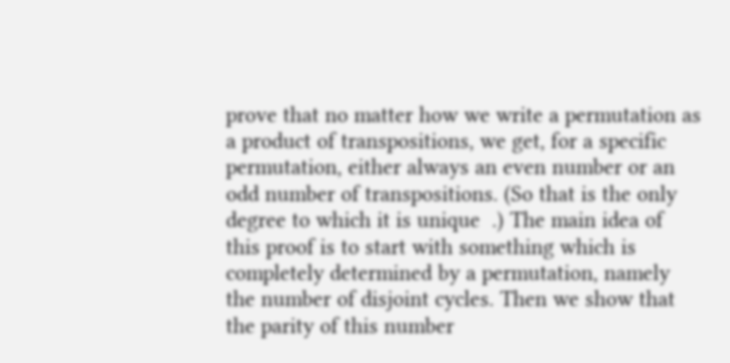prove that no matter how we write a permutation as a product of transpositions, we get, for a specific permutation, either always an even number or an odd number of transpositions. (So that is the only degree to which it is unique  .) The main idea of this proof is to start with something which is completely determined by a permutation, namely the number of disjoint cycles. Then we show that the parity of this number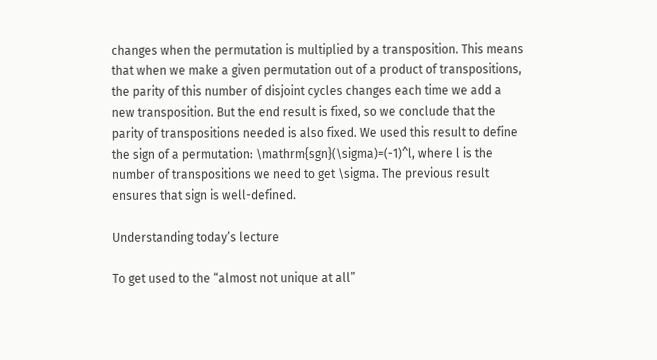changes when the permutation is multiplied by a transposition. This means that when we make a given permutation out of a product of transpositions, the parity of this number of disjoint cycles changes each time we add a new transposition. But the end result is fixed, so we conclude that the parity of transpositions needed is also fixed. We used this result to define the sign of a permutation: \mathrm{sgn}(\sigma)=(-1)^l, where l is the number of transpositions we need to get \sigma. The previous result ensures that sign is well-defined.

Understanding today’s lecture

To get used to the “almost not unique at all”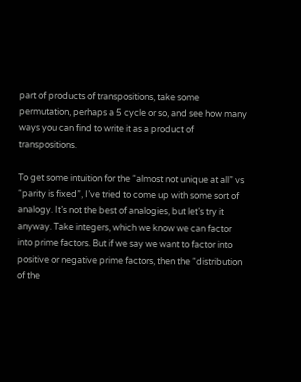part of products of transpositions, take some permutation, perhaps a 5 cycle or so, and see how many ways you can find to write it as a product of transpositions.

To get some intuition for the “almost not unique at all” vs “parity is fixed”, I’ve tried to come up with some sort of analogy. It’s not the best of analogies, but let’s try it anyway. Take integers, which we know we can factor into prime factors. But if we say we want to factor into positive or negative prime factors, then the “distribution of the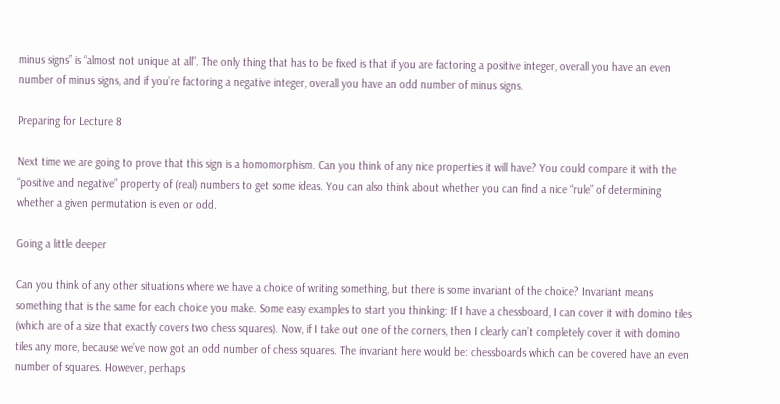minus signs” is “almost not unique at all”. The only thing that has to be fixed is that if you are factoring a positive integer, overall you have an even number of minus signs, and if you’re factoring a negative integer, overall you have an odd number of minus signs.

Preparing for Lecture 8

Next time we are going to prove that this sign is a homomorphism. Can you think of any nice properties it will have? You could compare it with the “positive and negative” property of (real) numbers to get some ideas. You can also think about whether you can find a nice “rule” of determining whether a given permutation is even or odd.

Going a little deeper

Can you think of any other situations where we have a choice of writing something, but there is some invariant of the choice? Invariant means something that is the same for each choice you make. Some easy examples to start you thinking: If I have a chessboard, I can cover it with domino tiles (which are of a size that exactly covers two chess squares). Now, if I take out one of the corners, then I clearly can’t completely cover it with domino tiles any more, because we’ve now got an odd number of chess squares. The invariant here would be: chessboards which can be covered have an even number of squares. However, perhaps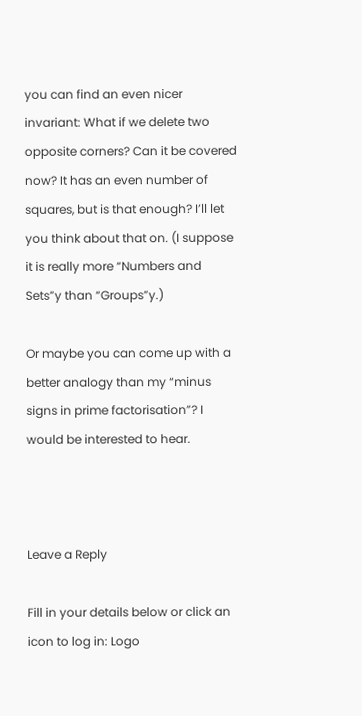you can find an even nicer invariant: What if we delete two opposite corners? Can it be covered now? It has an even number of squares, but is that enough? I’ll let you think about that on. (I suppose it is really more “Numbers and Sets”y than “Groups”y.)

Or maybe you can come up with a better analogy than my “minus signs in prime factorisation”? I would be interested to hear.



Leave a Reply

Fill in your details below or click an icon to log in: Logo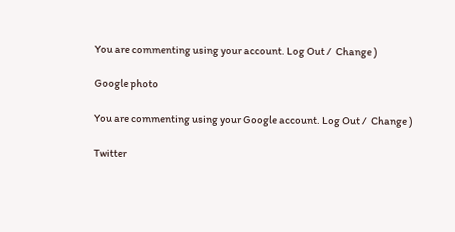You are commenting using your account. Log Out /  Change )

Google photo

You are commenting using your Google account. Log Out /  Change )

Twitter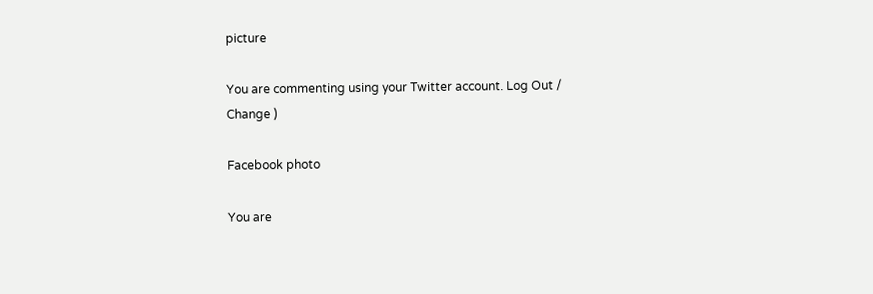picture

You are commenting using your Twitter account. Log Out /  Change )

Facebook photo

You are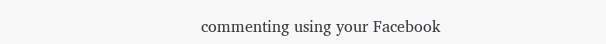commenting using your Facebook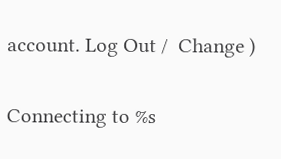account. Log Out /  Change )

Connecting to %s